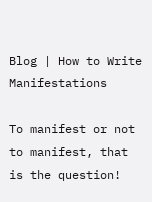Blog | How to Write Manifestations

To manifest or not to manifest, that is the question!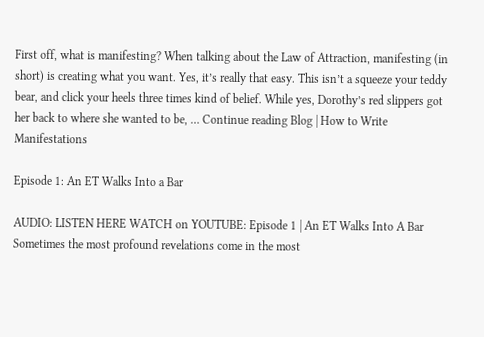First off, what is manifesting? When talking about the Law of Attraction, manifesting (in short) is creating what you want. Yes, it’s really that easy. This isn’t a squeeze your teddy bear, and click your heels three times kind of belief. While yes, Dorothy’s red slippers got her back to where she wanted to be, … Continue reading Blog | How to Write Manifestations

Episode 1: An ET Walks Into a Bar

AUDIO: LISTEN HERE WATCH on YOUTUBE: Episode 1 | An ET Walks Into A Bar Sometimes the most profound revelations come in the most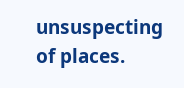unsuspecting of places.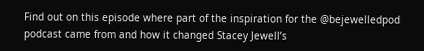Find out on this episode where part of the inspiration for the @bejewelledpod podcast came from and how it changed Stacey Jewell’s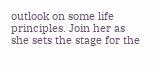outlook on some life principles. Join her as she sets the stage for the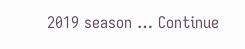2019 season … Continue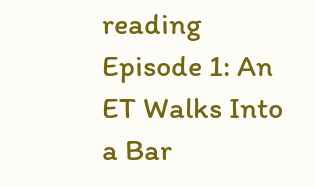reading Episode 1: An ET Walks Into a Bar